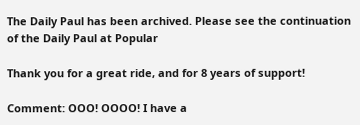The Daily Paul has been archived. Please see the continuation of the Daily Paul at Popular

Thank you for a great ride, and for 8 years of support!

Comment: OOO! OOOO! I have a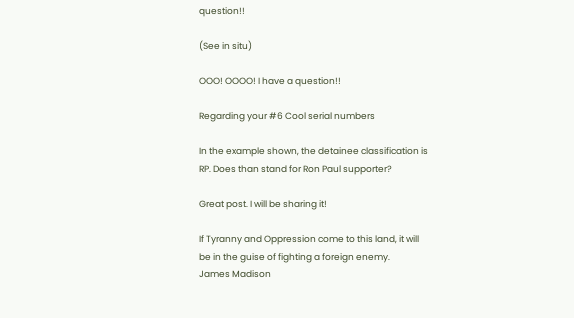question!!

(See in situ)

OOO! OOOO! I have a question!!

Regarding your #6 Cool serial numbers

In the example shown, the detainee classification is RP. Does than stand for Ron Paul supporter?

Great post. I will be sharing it!

If Tyranny and Oppression come to this land, it will be in the guise of fighting a foreign enemy.
James Madison